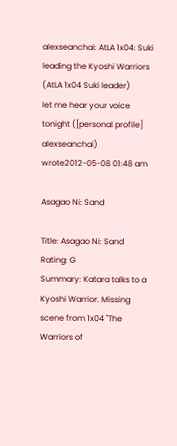alexseanchai: AtLA 1x04: Suki leading the Kyoshi Warriors (AtLA 1x04 Suki leader)
let me hear your voice tonight ([personal profile] alexseanchai) wrote2012-05-08 01:48 am

Asagao Ni: Sand

Title: Asagao Ni: Sand
Rating: G
Summary: Katara talks to a Kyoshi Warrior. Missing scene from 1x04 "The Warriors of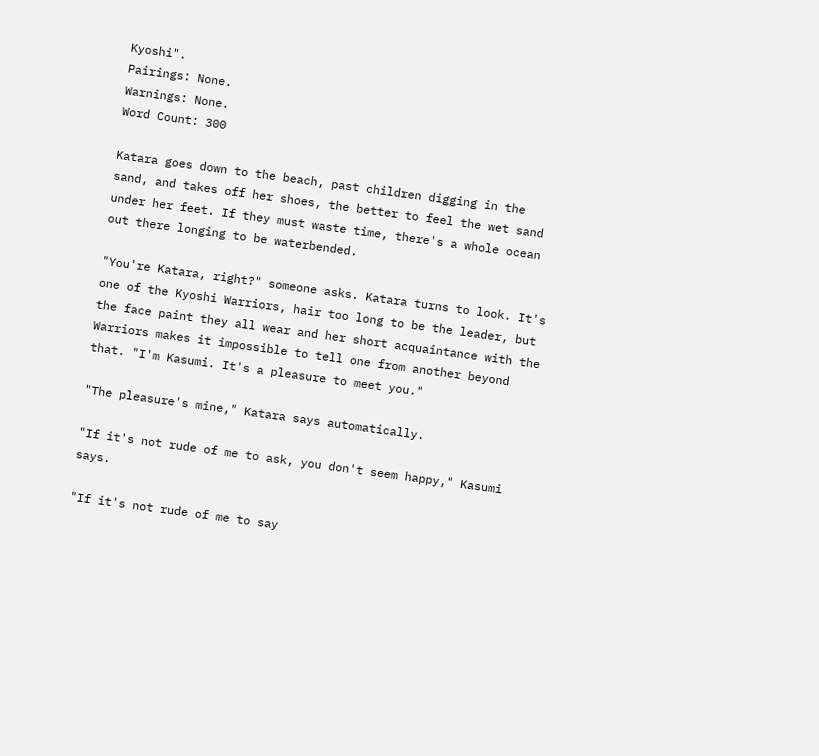Kyoshi".
Pairings: None.
Warnings: None.
Word Count: 300

Katara goes down to the beach, past children digging in the sand, and takes off her shoes, the better to feel the wet sand under her feet. If they must waste time, there's a whole ocean out there longing to be waterbended.

"You're Katara, right?" someone asks. Katara turns to look. It's one of the Kyoshi Warriors, hair too long to be the leader, but the face paint they all wear and her short acquaintance with the Warriors makes it impossible to tell one from another beyond that. "I'm Kasumi. It's a pleasure to meet you."

"The pleasure's mine," Katara says automatically.

"If it's not rude of me to ask, you don't seem happy," Kasumi says.

"If it's not rude of me to say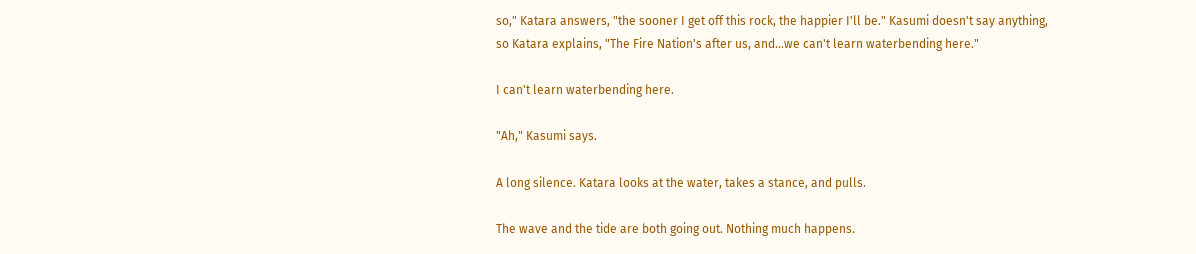so," Katara answers, "the sooner I get off this rock, the happier I'll be." Kasumi doesn't say anything, so Katara explains, "The Fire Nation's after us, and...we can't learn waterbending here."

I can't learn waterbending here.

"Ah," Kasumi says.

A long silence. Katara looks at the water, takes a stance, and pulls.

The wave and the tide are both going out. Nothing much happens.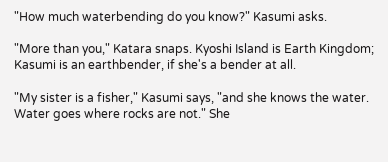"How much waterbending do you know?" Kasumi asks.

"More than you," Katara snaps. Kyoshi Island is Earth Kingdom; Kasumi is an earthbender, if she's a bender at all.

"My sister is a fisher," Kasumi says, "and she knows the water. Water goes where rocks are not." She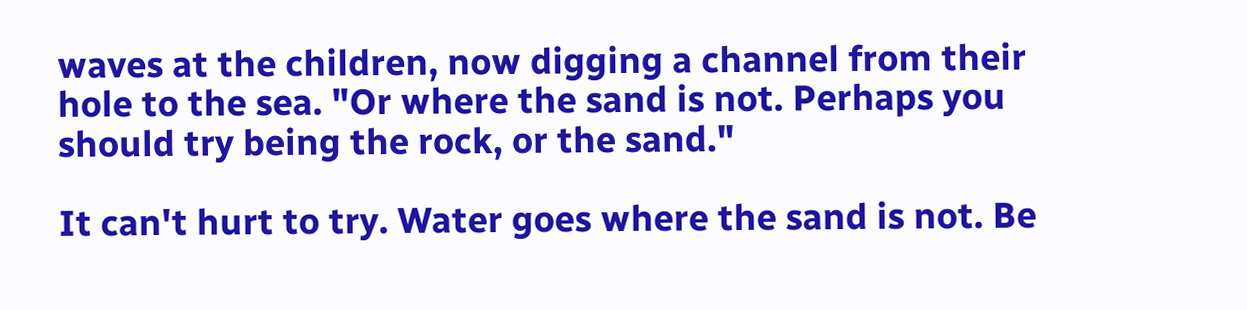waves at the children, now digging a channel from their hole to the sea. "Or where the sand is not. Perhaps you should try being the rock, or the sand."

It can't hurt to try. Water goes where the sand is not. Be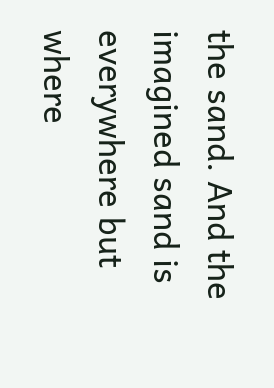the sand. And the imagined sand is everywhere but where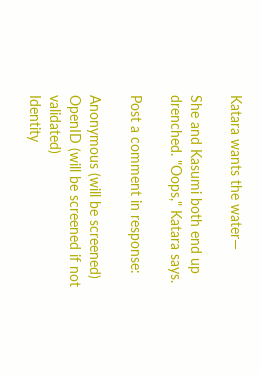Katara wants the water—

She and Kasumi both end up drenched. "Oops," Katara says.

Post a comment in response:

Anonymous (will be screened)
OpenID (will be screened if not validated)
Identity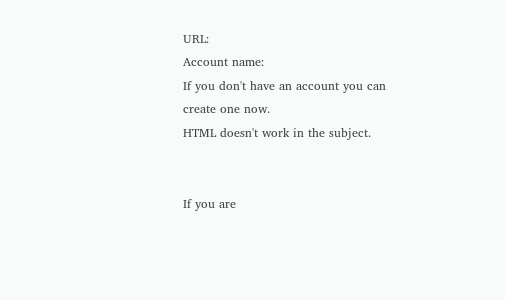URL:
Account name:
If you don't have an account you can create one now.
HTML doesn't work in the subject.


If you are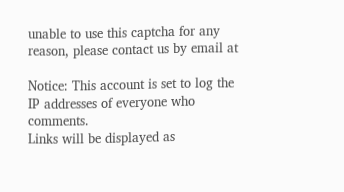unable to use this captcha for any reason, please contact us by email at

Notice: This account is set to log the IP addresses of everyone who comments.
Links will be displayed as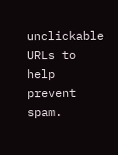unclickable URLs to help prevent spam.